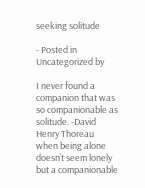seeking solitude

- Posted in Uncategorized by

I never found a companion that was so companionable as solitude. -David Henry Thoreau   when being alone doesn’t seem lonely but a companionable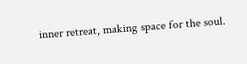inner retreat, making space for the soul.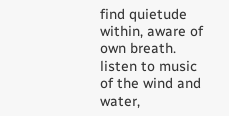find quietude within, aware of own breath. listen to music of the wind and water,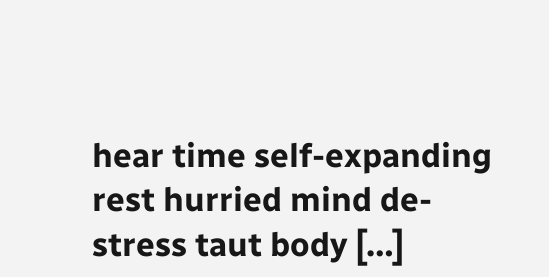hear time self-expanding rest hurried mind de-stress taut body […]